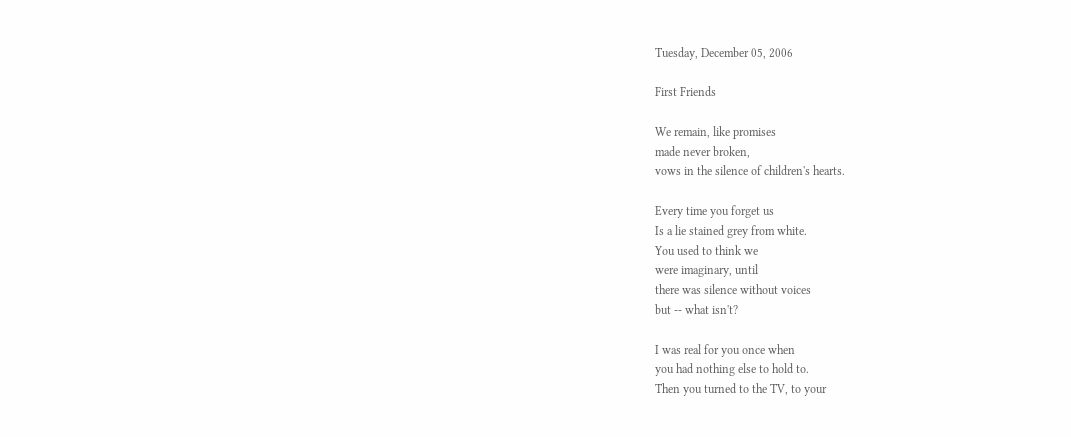Tuesday, December 05, 2006

First Friends

We remain, like promises
made never broken,
vows in the silence of children's hearts.

Every time you forget us
Is a lie stained grey from white.
You used to think we
were imaginary, until
there was silence without voices
but -- what isn't?

I was real for you once when
you had nothing else to hold to.
Then you turned to the TV, to your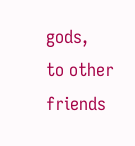gods,
to other friends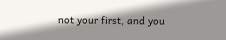not your first, and you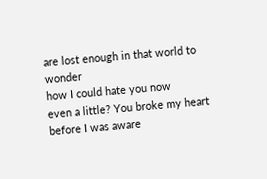are lost enough in that world to wonder
how I could hate you now
even a little? You broke my heart
before I was aware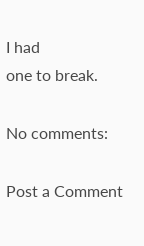I had
one to break.

No comments:

Post a Comment